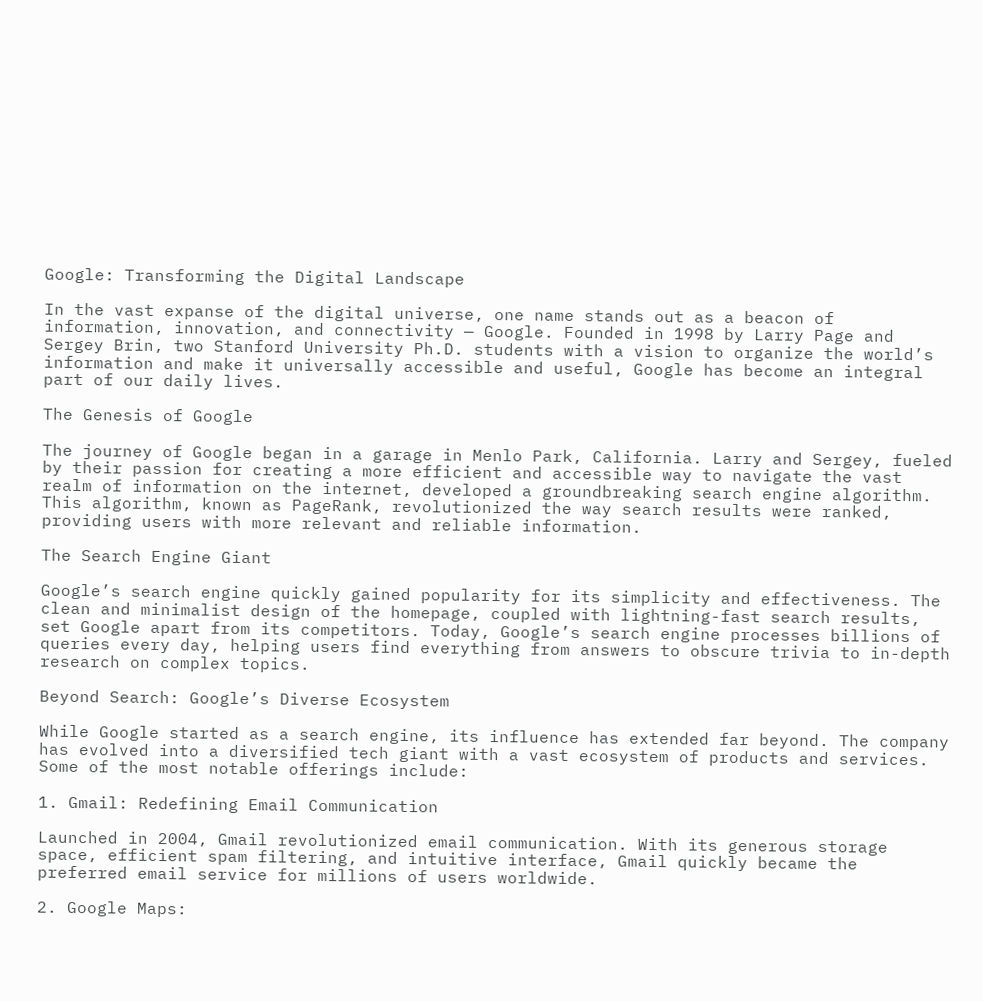Google: Transforming the Digital Landscape

In the vast expanse of the digital universe, one name stands out as a beacon of information, innovation, and connectivity — Google. Founded in 1998 by Larry Page and Sergey Brin, two Stanford University Ph.D. students with a vision to organize the world’s information and make it universally accessible and useful, Google has become an integral part of our daily lives.

The Genesis of Google

The journey of Google began in a garage in Menlo Park, California. Larry and Sergey, fueled by their passion for creating a more efficient and accessible way to navigate the vast realm of information on the internet, developed a groundbreaking search engine algorithm. This algorithm, known as PageRank, revolutionized the way search results were ranked, providing users with more relevant and reliable information.

The Search Engine Giant

Google’s search engine quickly gained popularity for its simplicity and effectiveness. The clean and minimalist design of the homepage, coupled with lightning-fast search results, set Google apart from its competitors. Today, Google’s search engine processes billions of queries every day, helping users find everything from answers to obscure trivia to in-depth research on complex topics.

Beyond Search: Google’s Diverse Ecosystem

While Google started as a search engine, its influence has extended far beyond. The company has evolved into a diversified tech giant with a vast ecosystem of products and services. Some of the most notable offerings include:

1. Gmail: Redefining Email Communication

Launched in 2004, Gmail revolutionized email communication. With its generous storage space, efficient spam filtering, and intuitive interface, Gmail quickly became the preferred email service for millions of users worldwide.

2. Google Maps: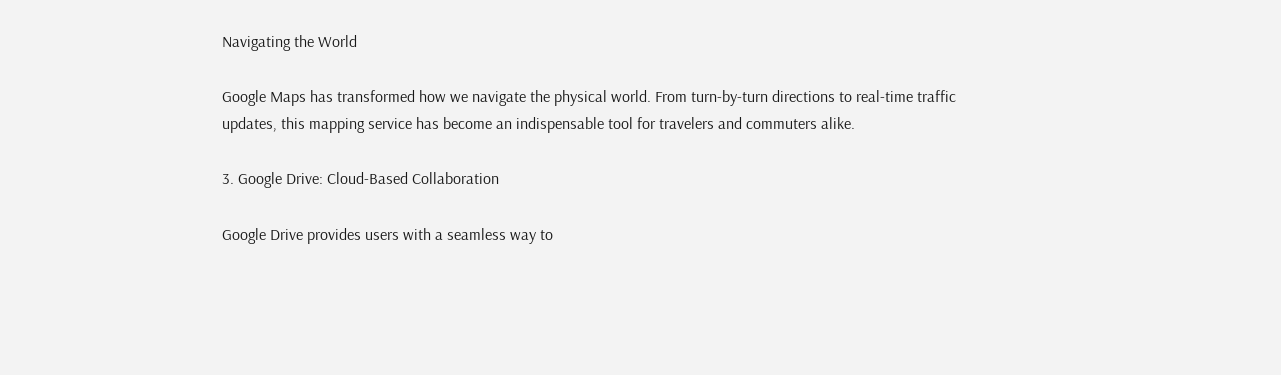Navigating the World

Google Maps has transformed how we navigate the physical world. From turn-by-turn directions to real-time traffic updates, this mapping service has become an indispensable tool for travelers and commuters alike.

3. Google Drive: Cloud-Based Collaboration

Google Drive provides users with a seamless way to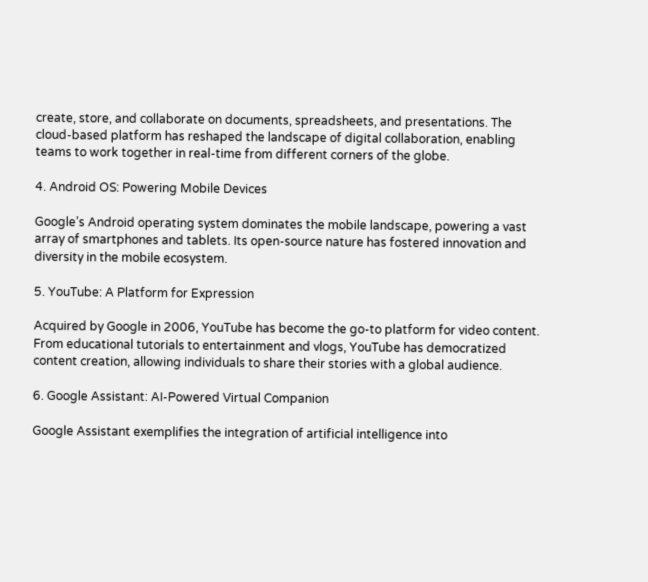create, store, and collaborate on documents, spreadsheets, and presentations. The cloud-based platform has reshaped the landscape of digital collaboration, enabling teams to work together in real-time from different corners of the globe.

4. Android OS: Powering Mobile Devices

Google’s Android operating system dominates the mobile landscape, powering a vast array of smartphones and tablets. Its open-source nature has fostered innovation and diversity in the mobile ecosystem.

5. YouTube: A Platform for Expression

Acquired by Google in 2006, YouTube has become the go-to platform for video content. From educational tutorials to entertainment and vlogs, YouTube has democratized content creation, allowing individuals to share their stories with a global audience.

6. Google Assistant: AI-Powered Virtual Companion

Google Assistant exemplifies the integration of artificial intelligence into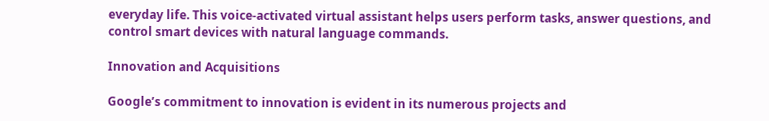everyday life. This voice-activated virtual assistant helps users perform tasks, answer questions, and control smart devices with natural language commands.

Innovation and Acquisitions

Google’s commitment to innovation is evident in its numerous projects and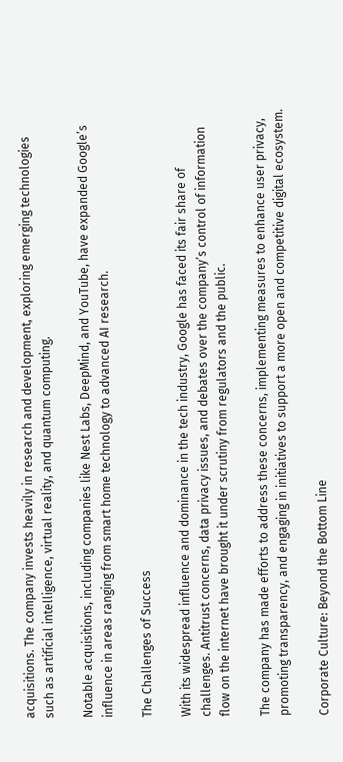acquisitions. The company invests heavily in research and development, exploring emerging technologies such as artificial intelligence, virtual reality, and quantum computing.

Notable acquisitions, including companies like Nest Labs, DeepMind, and YouTube, have expanded Google’s influence in areas ranging from smart home technology to advanced AI research.

The Challenges of Success

With its widespread influence and dominance in the tech industry, Google has faced its fair share of challenges. Antitrust concerns, data privacy issues, and debates over the company’s control of information flow on the internet have brought it under scrutiny from regulators and the public.

The company has made efforts to address these concerns, implementing measures to enhance user privacy, promoting transparency, and engaging in initiatives to support a more open and competitive digital ecosystem.

Corporate Culture: Beyond the Bottom Line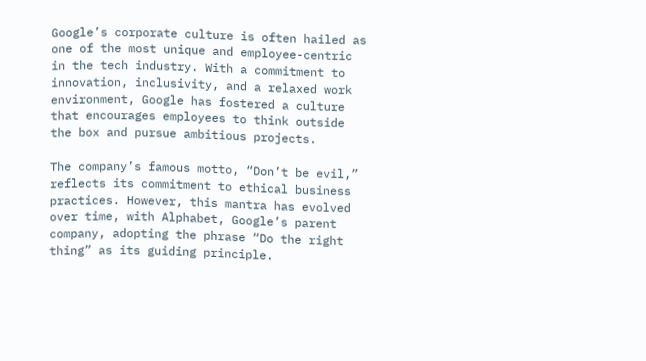Google’s corporate culture is often hailed as one of the most unique and employee-centric in the tech industry. With a commitment to innovation, inclusivity, and a relaxed work environment, Google has fostered a culture that encourages employees to think outside the box and pursue ambitious projects.

The company’s famous motto, “Don’t be evil,” reflects its commitment to ethical business practices. However, this mantra has evolved over time, with Alphabet, Google’s parent company, adopting the phrase “Do the right thing” as its guiding principle.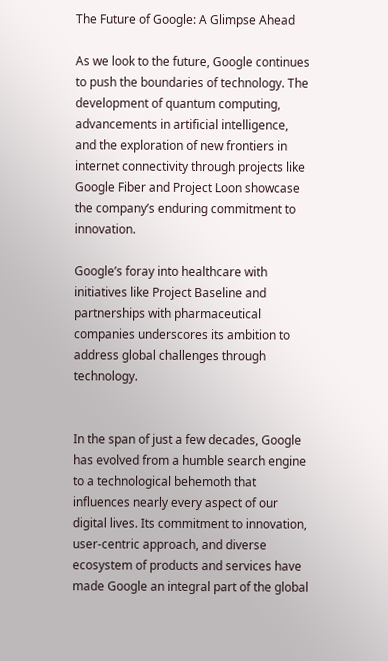The Future of Google: A Glimpse Ahead

As we look to the future, Google continues to push the boundaries of technology. The development of quantum computing, advancements in artificial intelligence, and the exploration of new frontiers in internet connectivity through projects like Google Fiber and Project Loon showcase the company’s enduring commitment to innovation.

Google’s foray into healthcare with initiatives like Project Baseline and partnerships with pharmaceutical companies underscores its ambition to address global challenges through technology.


In the span of just a few decades, Google has evolved from a humble search engine to a technological behemoth that influences nearly every aspect of our digital lives. Its commitment to innovation, user-centric approach, and diverse ecosystem of products and services have made Google an integral part of the global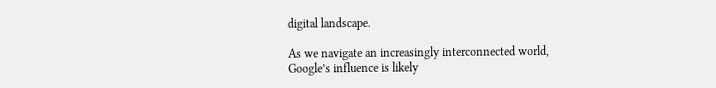digital landscape.

As we navigate an increasingly interconnected world, Google’s influence is likely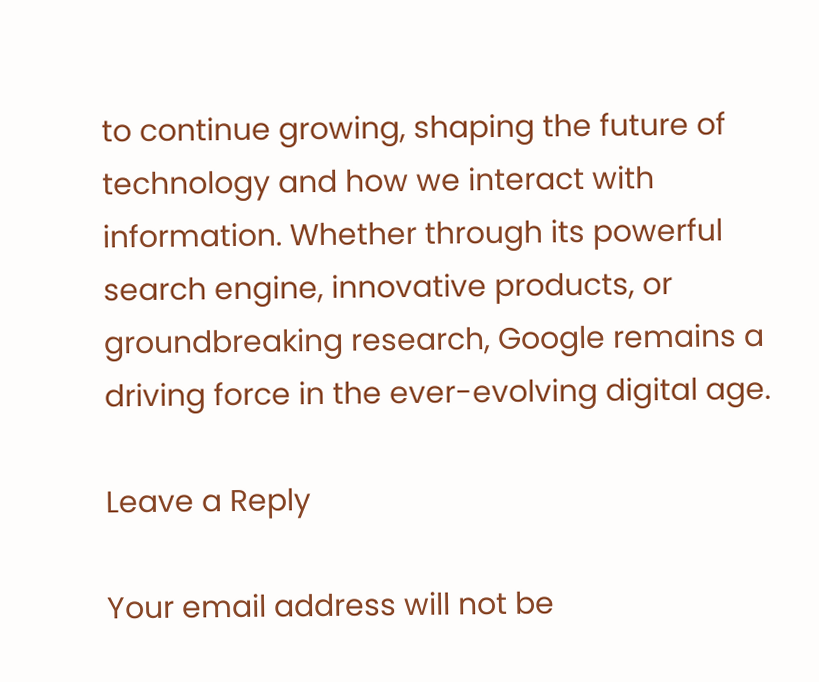to continue growing, shaping the future of technology and how we interact with information. Whether through its powerful search engine, innovative products, or groundbreaking research, Google remains a driving force in the ever-evolving digital age.

Leave a Reply

Your email address will not be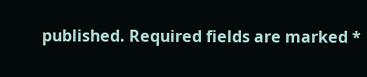published. Required fields are marked *